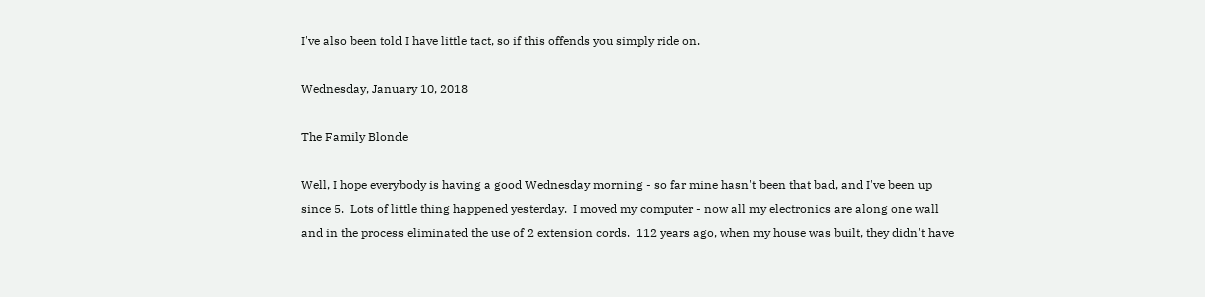I've also been told I have little tact, so if this offends you simply ride on.

Wednesday, January 10, 2018

The Family Blonde

Well, I hope everybody is having a good Wednesday morning - so far mine hasn't been that bad, and I've been up since 5.  Lots of little thing happened yesterday.  I moved my computer - now all my electronics are along one wall and in the process eliminated the use of 2 extension cords.  112 years ago, when my house was built, they didn't have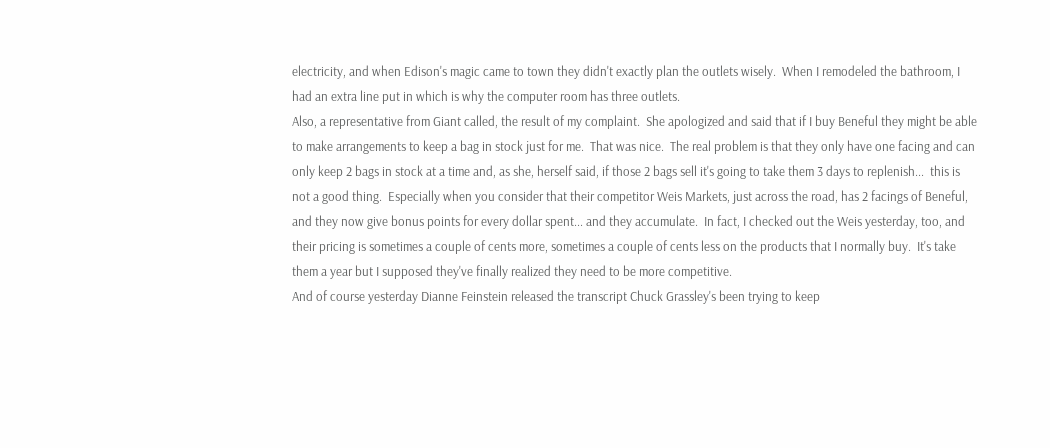electricity, and when Edison's magic came to town they didn't exactly plan the outlets wisely.  When I remodeled the bathroom, I had an extra line put in which is why the computer room has three outlets.
Also, a representative from Giant called, the result of my complaint.  She apologized and said that if I buy Beneful they might be able to make arrangements to keep a bag in stock just for me.  That was nice.  The real problem is that they only have one facing and can only keep 2 bags in stock at a time and, as she, herself said, if those 2 bags sell it's going to take them 3 days to replenish...  this is not a good thing.  Especially when you consider that their competitor Weis Markets, just across the road, has 2 facings of Beneful, and they now give bonus points for every dollar spent... and they accumulate.  In fact, I checked out the Weis yesterday, too, and their pricing is sometimes a couple of cents more, sometimes a couple of cents less on the products that I normally buy.  It's take them a year but I supposed they've finally realized they need to be more competitive.
And of course yesterday Dianne Feinstein released the transcript Chuck Grassley's been trying to keep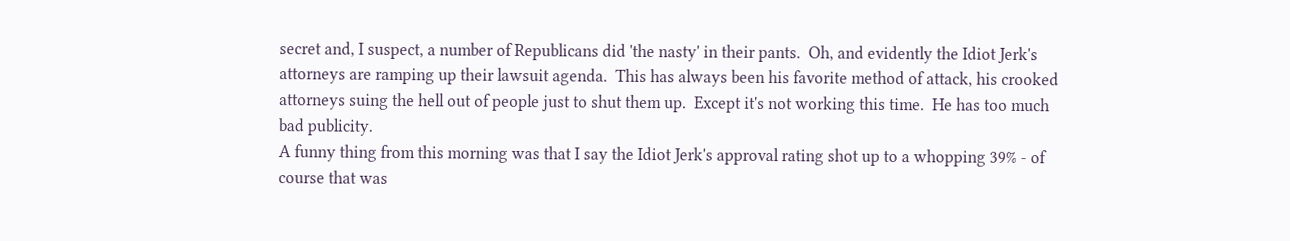secret and, I suspect, a number of Republicans did 'the nasty' in their pants.  Oh, and evidently the Idiot Jerk's attorneys are ramping up their lawsuit agenda.  This has always been his favorite method of attack, his crooked attorneys suing the hell out of people just to shut them up.  Except it's not working this time.  He has too much bad publicity.
A funny thing from this morning was that I say the Idiot Jerk's approval rating shot up to a whopping 39% - of course that was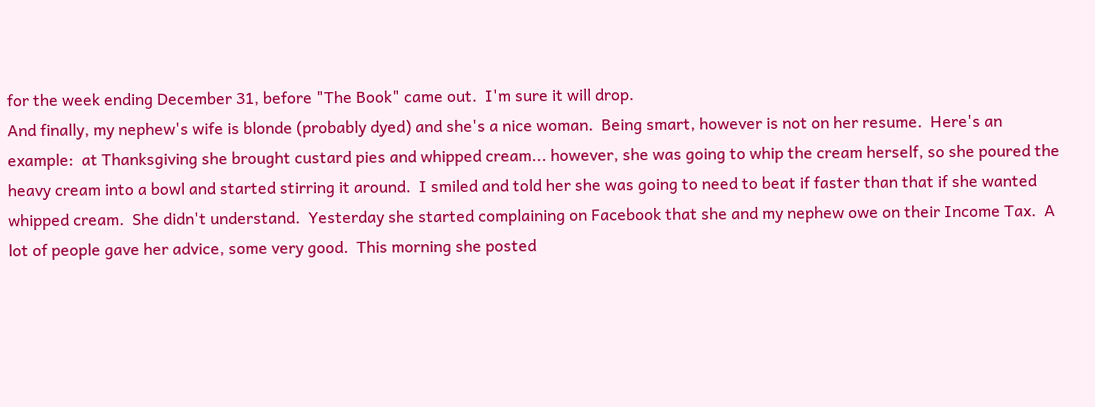for the week ending December 31, before "The Book" came out.  I'm sure it will drop.
And finally, my nephew's wife is blonde (probably dyed) and she's a nice woman.  Being smart, however is not on her resume.  Here's an example:  at Thanksgiving she brought custard pies and whipped cream... however, she was going to whip the cream herself, so she poured the heavy cream into a bowl and started stirring it around.  I smiled and told her she was going to need to beat if faster than that if she wanted whipped cream.  She didn't understand.  Yesterday she started complaining on Facebook that she and my nephew owe on their Income Tax.  A lot of people gave her advice, some very good.  This morning she posted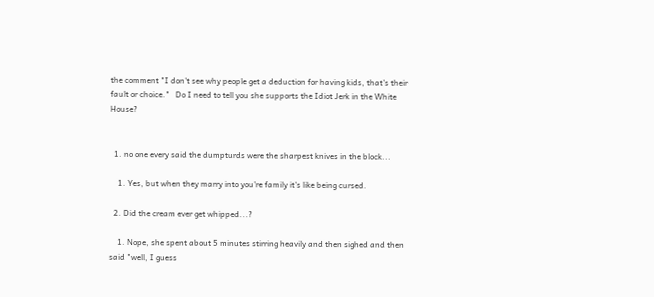the comment "I don't see why people get a deduction for having kids, that's their fault or choice."   Do I need to tell you she supports the Idiot Jerk in the White House?


  1. no one every said the dumpturds were the sharpest knives in the block...

    1. Yes, but when they marry into you're family it's like being cursed.

  2. Did the cream ever get whipped...?

    1. Nope, she spent about 5 minutes stirring heavily and then sighed and then said "well, I guess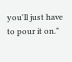you'll just have to pour it on."